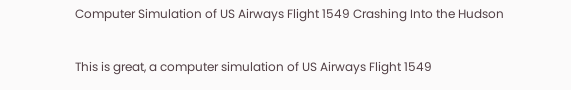Computer Simulation of US Airways Flight 1549 Crashing Into the Hudson

This is great, a computer simulation of US Airways Flight 1549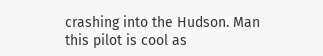crashing into the Hudson. Man this pilot is cool as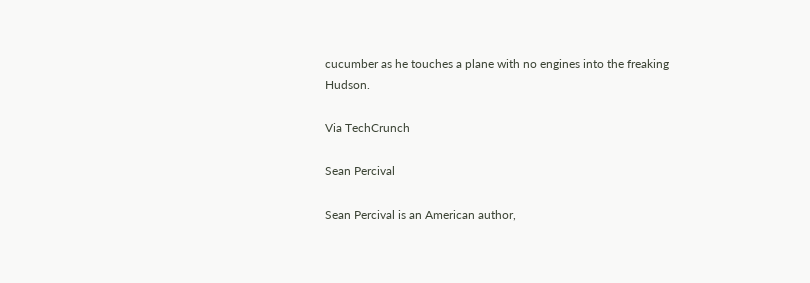cucumber as he touches a plane with no engines into the freaking Hudson.

Via TechCrunch

Sean Percival

Sean Percival is an American author,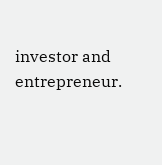investor and entrepreneur.